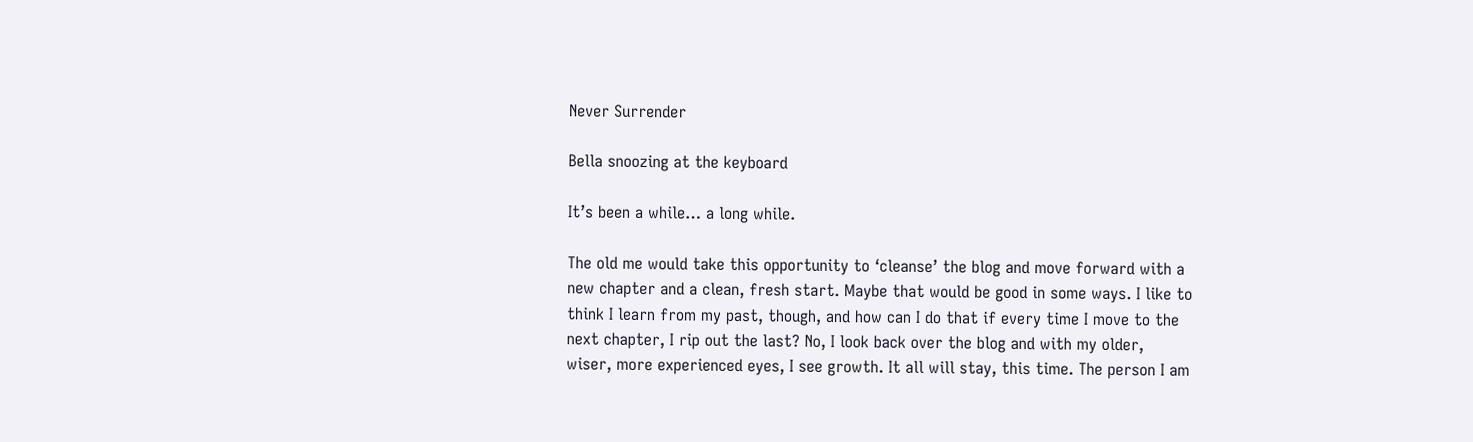Never Surrender

Bella snoozing at the keyboard

It’s been a while… a long while.

The old me would take this opportunity to ‘cleanse’ the blog and move forward with a new chapter and a clean, fresh start. Maybe that would be good in some ways. I like to think I learn from my past, though, and how can I do that if every time I move to the next chapter, I rip out the last? No, I look back over the blog and with my older, wiser, more experienced eyes, I see growth. It all will stay, this time. The person I am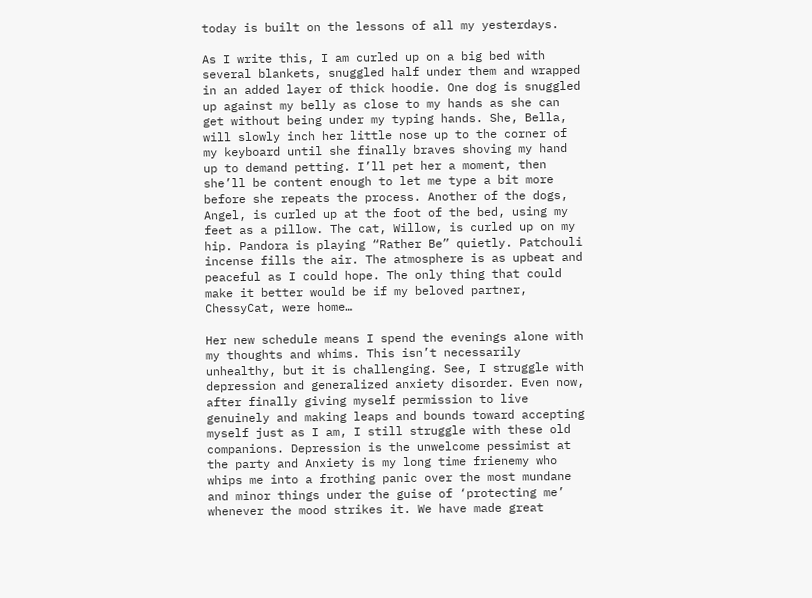today is built on the lessons of all my yesterdays.

As I write this, I am curled up on a big bed with several blankets, snuggled half under them and wrapped in an added layer of thick hoodie. One dog is snuggled up against my belly as close to my hands as she can get without being under my typing hands. She, Bella, will slowly inch her little nose up to the corner of my keyboard until she finally braves shoving my hand up to demand petting. I’ll pet her a moment, then she’ll be content enough to let me type a bit more before she repeats the process. Another of the dogs, Angel, is curled up at the foot of the bed, using my feet as a pillow. The cat, Willow, is curled up on my hip. Pandora is playing “Rather Be” quietly. Patchouli incense fills the air. The atmosphere is as upbeat and peaceful as I could hope. The only thing that could make it better would be if my beloved partner, ChessyCat, were home…

Her new schedule means I spend the evenings alone with my thoughts and whims. This isn’t necessarily unhealthy, but it is challenging. See, I struggle with depression and generalized anxiety disorder. Even now, after finally giving myself permission to live genuinely and making leaps and bounds toward accepting myself just as I am, I still struggle with these old companions. Depression is the unwelcome pessimist at the party and Anxiety is my long time frienemy who whips me into a frothing panic over the most mundane and minor things under the guise of ‘protecting me’ whenever the mood strikes it. We have made great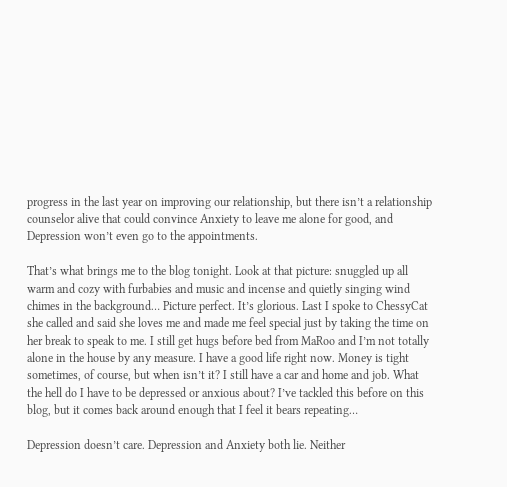progress in the last year on improving our relationship, but there isn’t a relationship counselor alive that could convince Anxiety to leave me alone for good, and Depression won’t even go to the appointments.

That’s what brings me to the blog tonight. Look at that picture: snuggled up all warm and cozy with furbabies and music and incense and quietly singing wind chimes in the background… Picture perfect. It’s glorious. Last I spoke to ChessyCat she called and said she loves me and made me feel special just by taking the time on her break to speak to me. I still get hugs before bed from MaRoo and I’m not totally alone in the house by any measure. I have a good life right now. Money is tight sometimes, of course, but when isn’t it? I still have a car and home and job. What the hell do I have to be depressed or anxious about? I’ve tackled this before on this blog, but it comes back around enough that I feel it bears repeating…

Depression doesn’t care. Depression and Anxiety both lie. Neither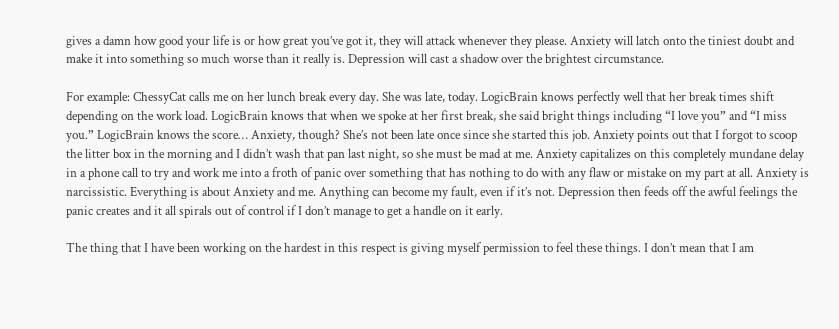gives a damn how good your life is or how great you’ve got it, they will attack whenever they please. Anxiety will latch onto the tiniest doubt and make it into something so much worse than it really is. Depression will cast a shadow over the brightest circumstance.

For example: ChessyCat calls me on her lunch break every day. She was late, today. LogicBrain knows perfectly well that her break times shift depending on the work load. LogicBrain knows that when we spoke at her first break, she said bright things including “I love you” and “I miss you.” LogicBrain knows the score… Anxiety, though? She’s not been late once since she started this job. Anxiety points out that I forgot to scoop the litter box in the morning and I didn’t wash that pan last night, so she must be mad at me. Anxiety capitalizes on this completely mundane delay in a phone call to try and work me into a froth of panic over something that has nothing to do with any flaw or mistake on my part at all. Anxiety is narcissistic. Everything is about Anxiety and me. Anything can become my fault, even if it’s not. Depression then feeds off the awful feelings the panic creates and it all spirals out of control if I don’t manage to get a handle on it early.

The thing that I have been working on the hardest in this respect is giving myself permission to feel these things. I don’t mean that I am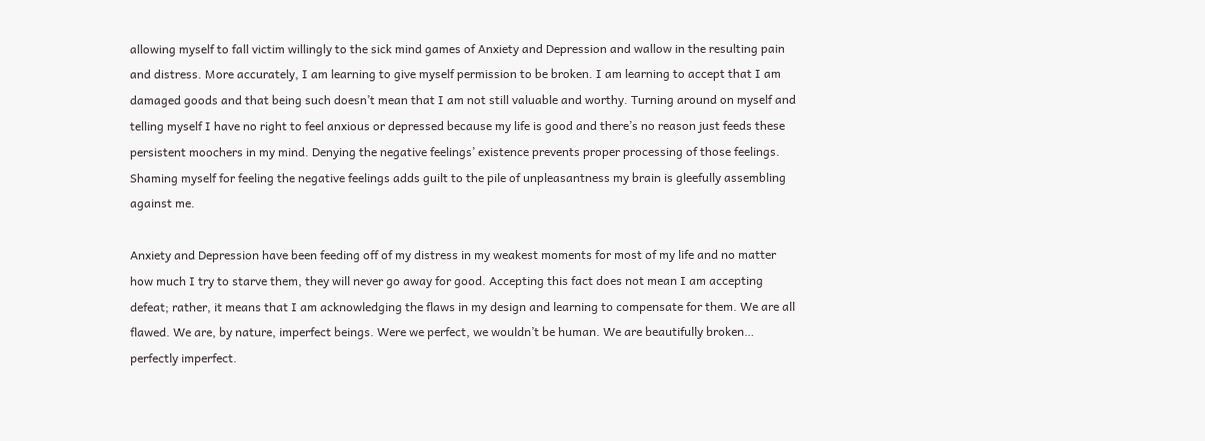allowing myself to fall victim willingly to the sick mind games of Anxiety and Depression and wallow in the resulting pain and distress. More accurately, I am learning to give myself permission to be broken. I am learning to accept that I am damaged goods and that being such doesn’t mean that I am not still valuable and worthy. Turning around on myself and telling myself I have no right to feel anxious or depressed because my life is good and there’s no reason just feeds these persistent moochers in my mind. Denying the negative feelings’ existence prevents proper processing of those feelings. Shaming myself for feeling the negative feelings adds guilt to the pile of unpleasantness my brain is gleefully assembling against me.

Anxiety and Depression have been feeding off of my distress in my weakest moments for most of my life and no matter how much I try to starve them, they will never go away for good. Accepting this fact does not mean I am accepting defeat; rather, it means that I am acknowledging the flaws in my design and learning to compensate for them. We are all flawed. We are, by nature, imperfect beings. Were we perfect, we wouldn’t be human. We are beautifully broken… perfectly imperfect.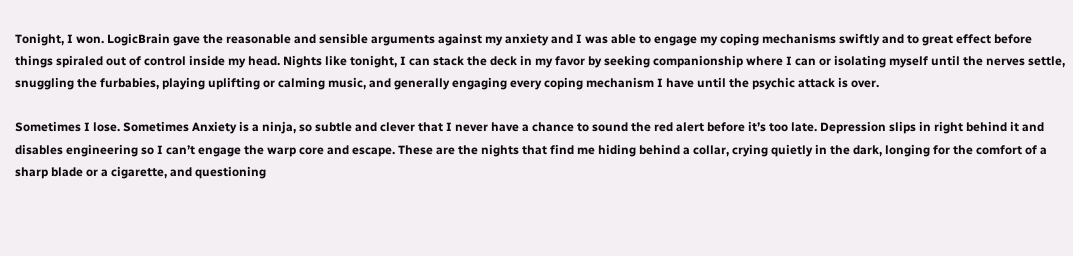Tonight, I won. LogicBrain gave the reasonable and sensible arguments against my anxiety and I was able to engage my coping mechanisms swiftly and to great effect before things spiraled out of control inside my head. Nights like tonight, I can stack the deck in my favor by seeking companionship where I can or isolating myself until the nerves settle, snuggling the furbabies, playing uplifting or calming music, and generally engaging every coping mechanism I have until the psychic attack is over.

Sometimes I lose. Sometimes Anxiety is a ninja, so subtle and clever that I never have a chance to sound the red alert before it’s too late. Depression slips in right behind it and disables engineering so I can’t engage the warp core and escape. These are the nights that find me hiding behind a collar, crying quietly in the dark, longing for the comfort of a sharp blade or a cigarette, and questioning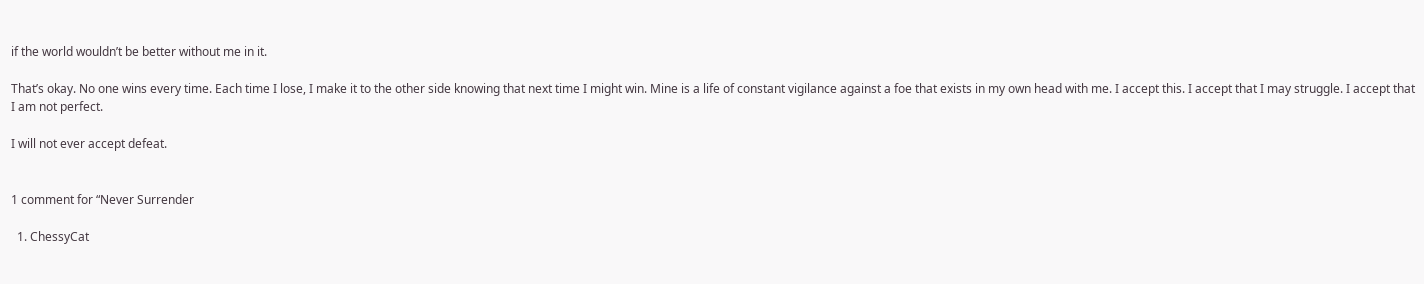if the world wouldn’t be better without me in it.

That’s okay. No one wins every time. Each time I lose, I make it to the other side knowing that next time I might win. Mine is a life of constant vigilance against a foe that exists in my own head with me. I accept this. I accept that I may struggle. I accept that I am not perfect.

I will not ever accept defeat.


1 comment for “Never Surrender

  1. ChessyCat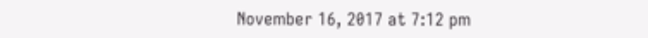November 16, 2017 at 7:12 pm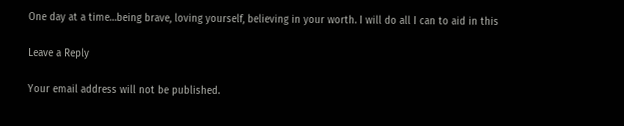One day at a time…being brave, loving yourself, believing in your worth. I will do all I can to aid in this

Leave a Reply

Your email address will not be published.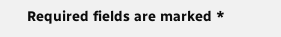Required fields are marked *